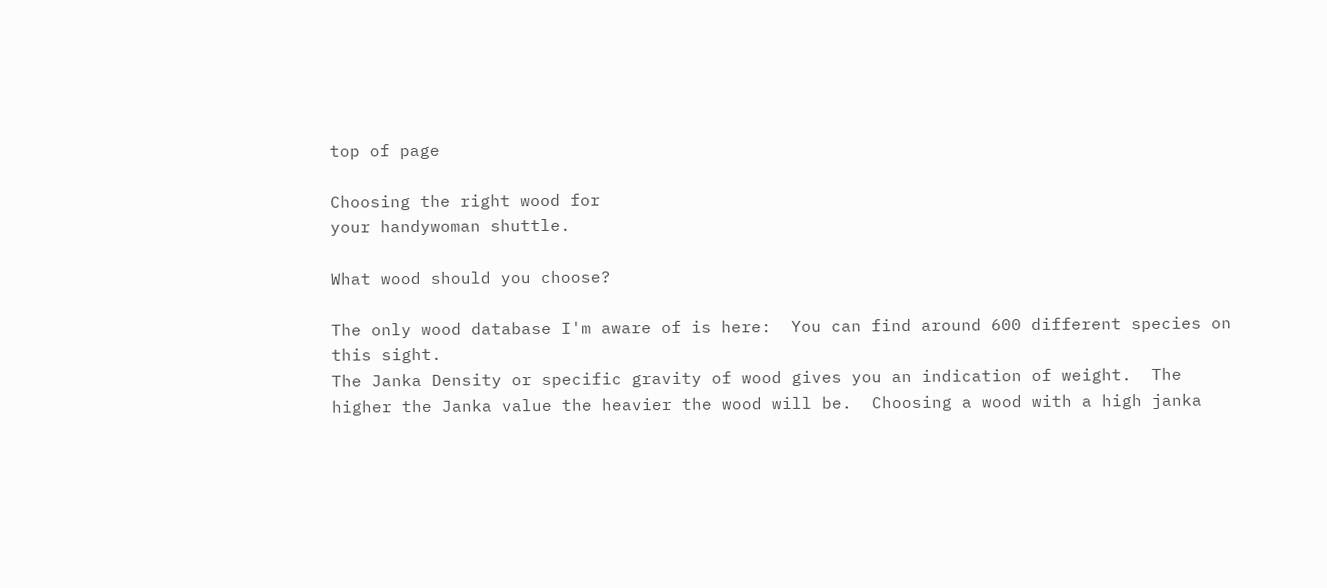top of page

Choosing the right wood for
your handywoman shuttle.

What wood should you choose?

The only wood database I'm aware of is here:  You can find around 600 different species on this sight.
The Janka Density or specific gravity of wood gives you an indication of weight.  The higher the Janka value the heavier the wood will be.  Choosing a wood with a high janka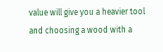value will give you a heavier tool and choosing a wood with a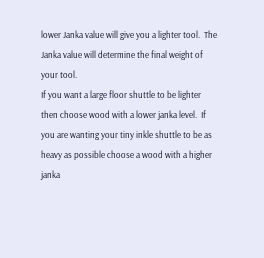lower Janka value will give you a lighter tool.  The Janka value will determine the final weight of your tool.
If you want a large floor shuttle to be lighter then choose wood with a lower janka level.  If you are wanting your tiny inkle shuttle to be as heavy as possible choose a wood with a higher janka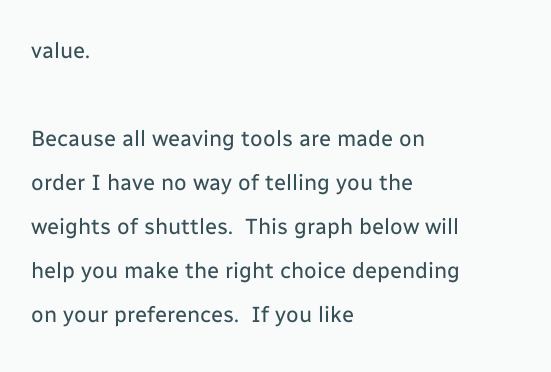value.

Because all weaving tools are made on order I have no way of telling you the weights of shuttles.  This graph below will help you make the right choice depending on your preferences.  If you like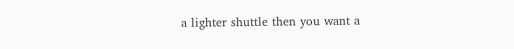a lighter shuttle then you want a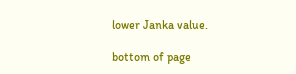lower Janka value.

bottom of page